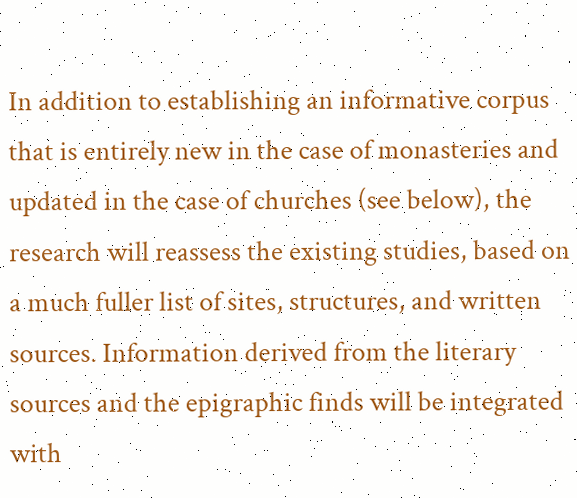In addition to establishing an informative corpus that is entirely new in the case of monasteries and updated in the case of churches (see below), the research will reassess the existing studies, based on a much fuller list of sites, structures, and written sources. Information derived from the literary sources and the epigraphic finds will be integrated with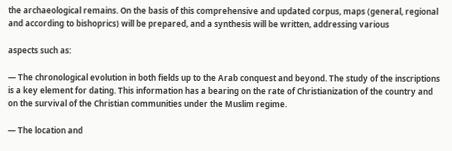the archaeological remains. On the basis of this comprehensive and updated corpus, maps (general, regional and according to bishoprics) will be prepared, and a synthesis will be written, addressing various

aspects such as:

― The chronological evolution in both fields up to the Arab conquest and beyond. The study of the inscriptions is a key element for dating. This information has a bearing on the rate of Christianization of the country and on the survival of the Christian communities under the Muslim regime.

― The location and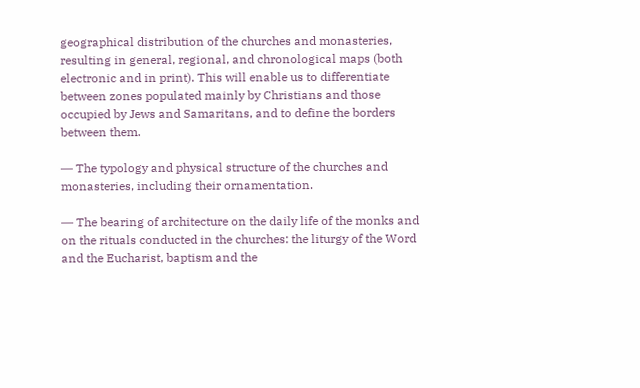geographical distribution of the churches and monasteries, resulting in general, regional, and chronological maps (both electronic and in print). This will enable us to differentiate between zones populated mainly by Christians and those occupied by Jews and Samaritans, and to define the borders between them.

― The typology and physical structure of the churches and monasteries, including their ornamentation.

― The bearing of architecture on the daily life of the monks and on the rituals conducted in the churches: the liturgy of the Word and the Eucharist, baptism and the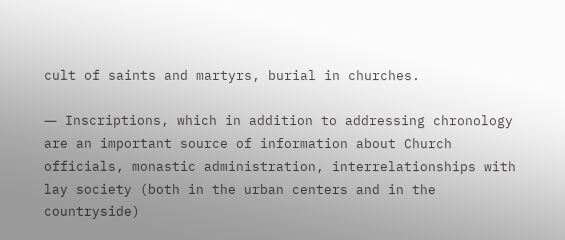cult of saints and martyrs, burial in churches.

― Inscriptions, which in addition to addressing chronology are an important source of information about Church officials, monastic administration, interrelationships with lay society (both in the urban centers and in the countryside)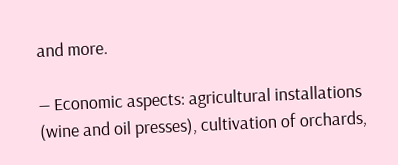and more.

― Economic aspects: agricultural installations (wine and oil presses), cultivation of orchards,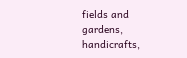fields and gardens, handicrafts,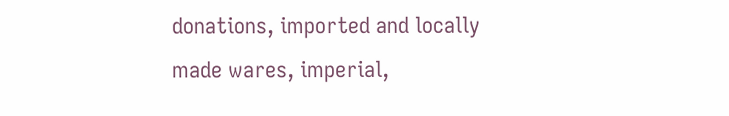donations, imported and locally made wares, imperial,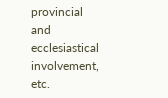provincial and ecclesiastical involvement, etc.